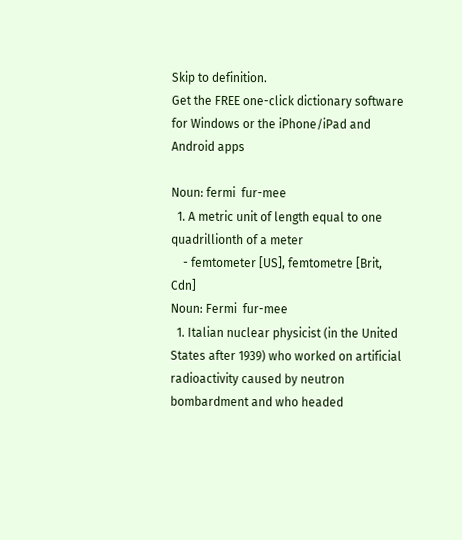Skip to definition.
Get the FREE one-click dictionary software for Windows or the iPhone/iPad and Android apps

Noun: fermi  fur-mee
  1. A metric unit of length equal to one quadrillionth of a meter
    - femtometer [US], femtometre [Brit, Cdn]
Noun: Fermi  fur-mee
  1. Italian nuclear physicist (in the United States after 1939) who worked on artificial radioactivity caused by neutron bombardment and who headed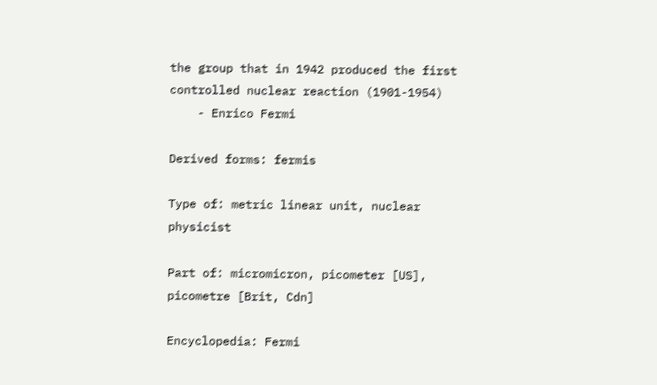the group that in 1942 produced the first controlled nuclear reaction (1901-1954)
    - Enrico Fermi

Derived forms: fermis

Type of: metric linear unit, nuclear physicist

Part of: micromicron, picometer [US], picometre [Brit, Cdn]

Encyclopedia: Fermi